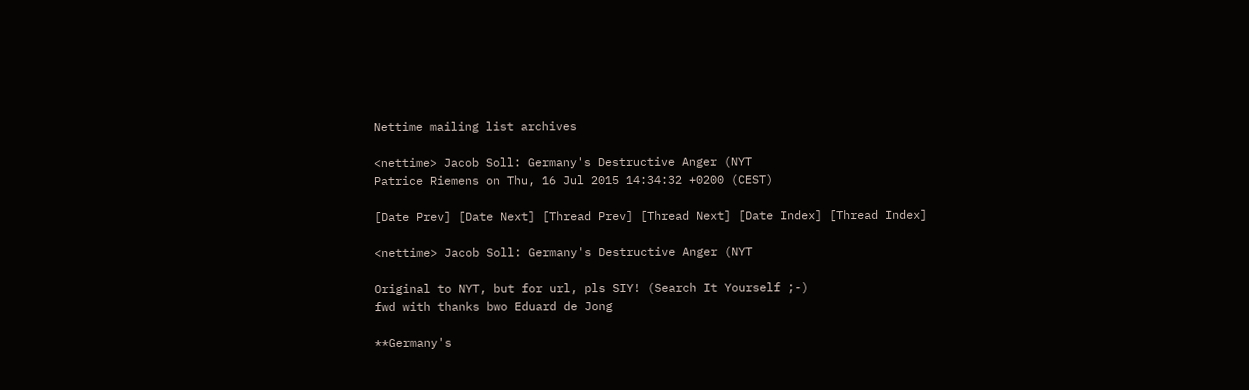Nettime mailing list archives

<nettime> Jacob Soll: Germany's Destructive Anger (NYT
Patrice Riemens on Thu, 16 Jul 2015 14:34:32 +0200 (CEST)

[Date Prev] [Date Next] [Thread Prev] [Thread Next] [Date Index] [Thread Index]

<nettime> Jacob Soll: Germany's Destructive Anger (NYT

Original to NYT, but for url, pls SIY! (Search It Yourself ;-)
fwd with thanks bwo Eduard de Jong

**Germany's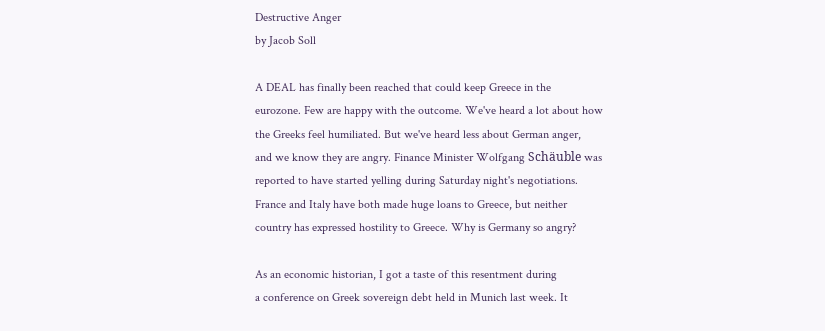Destructive Anger
by Jacob Soll

A DEAL has finally been reached that could keep Greece in the
eurozone. Few are happy with the outcome. We've heard a lot about how
the Greeks feel humiliated. But we've heard less about German anger,
and we know they are angry. Finance Minister Wolfgang Schäuble was
reported to have started yelling during Saturday night's negotiations.
France and Italy have both made huge loans to Greece, but neither
country has expressed hostility to Greece. Why is Germany so angry?

As an economic historian, I got a taste of this resentment during
a conference on Greek sovereign debt held in Munich last week. It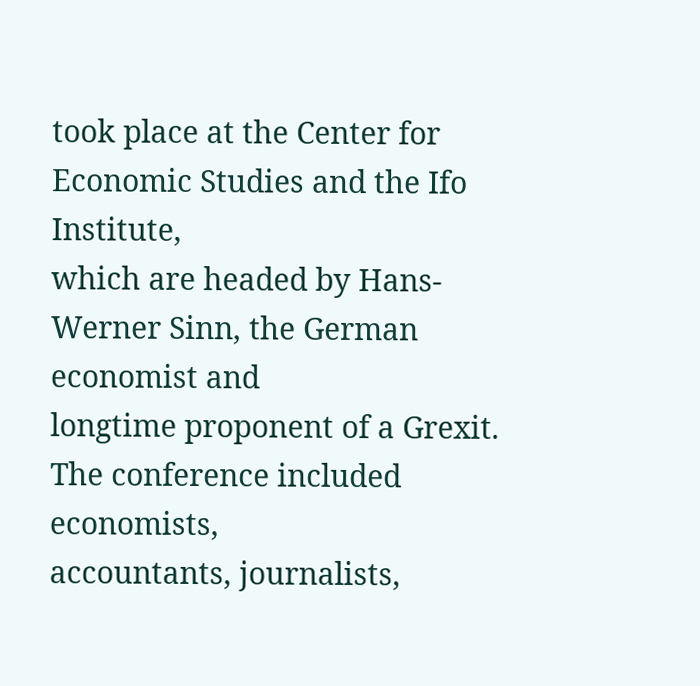took place at the Center for Economic Studies and the Ifo Institute,
which are headed by Hans-Werner Sinn, the German economist and
longtime proponent of a Grexit. The conference included economists,
accountants, journalists,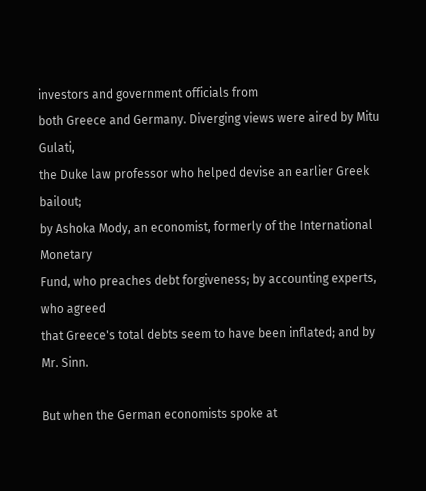investors and government officials from
both Greece and Germany. Diverging views were aired by Mitu Gulati,
the Duke law professor who helped devise an earlier Greek bailout;
by Ashoka Mody, an economist, formerly of the International Monetary
Fund, who preaches debt forgiveness; by accounting experts, who agreed
that Greece's total debts seem to have been inflated; and by Mr. Sinn.

But when the German economists spoke at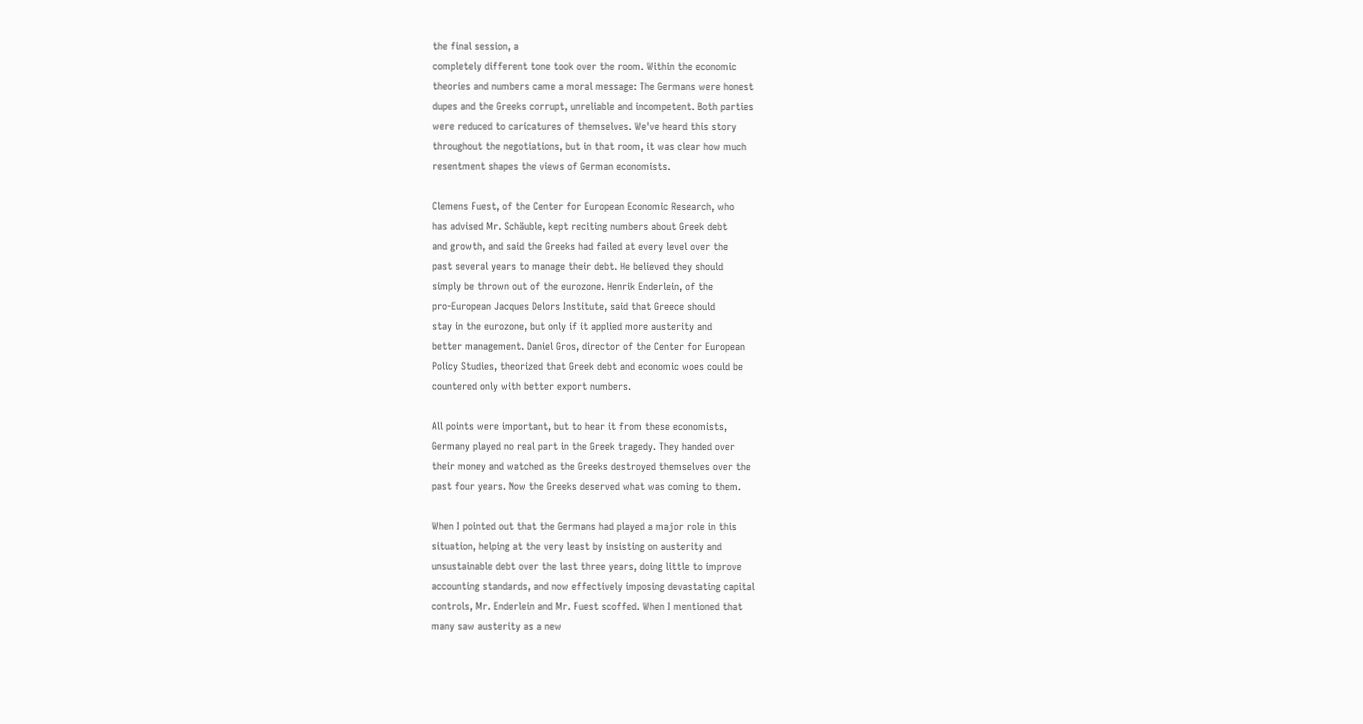the final session, a
completely different tone took over the room. Within the economic
theories and numbers came a moral message: The Germans were honest
dupes and the Greeks corrupt, unreliable and incompetent. Both parties
were reduced to caricatures of themselves. We've heard this story
throughout the negotiations, but in that room, it was clear how much
resentment shapes the views of German economists.

Clemens Fuest, of the Center for European Economic Research, who
has advised Mr. Schäuble, kept reciting numbers about Greek debt
and growth, and said the Greeks had failed at every level over the
past several years to manage their debt. He believed they should
simply be thrown out of the eurozone. Henrik Enderlein, of the
pro-European Jacques Delors Institute, said that Greece should
stay in the eurozone, but only if it applied more austerity and
better management. Daniel Gros, director of the Center for European
Policy Studies, theorized that Greek debt and economic woes could be
countered only with better export numbers.

All points were important, but to hear it from these economists,
Germany played no real part in the Greek tragedy. They handed over
their money and watched as the Greeks destroyed themselves over the
past four years. Now the Greeks deserved what was coming to them.

When I pointed out that the Germans had played a major role in this
situation, helping at the very least by insisting on austerity and
unsustainable debt over the last three years, doing little to improve
accounting standards, and now effectively imposing devastating capital
controls, Mr. Enderlein and Mr. Fuest scoffed. When I mentioned that
many saw austerity as a new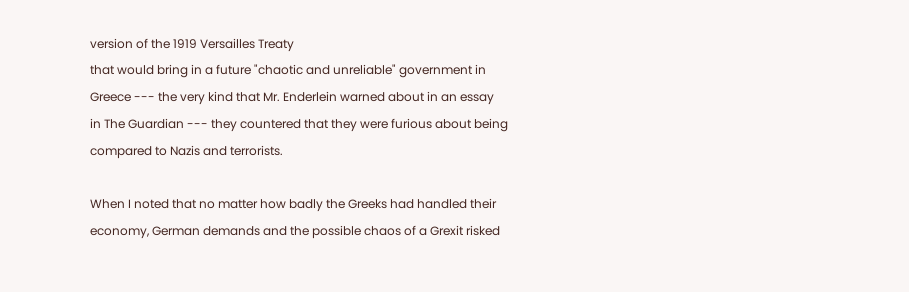version of the 1919 Versailles Treaty
that would bring in a future "chaotic and unreliable" government in
Greece --- the very kind that Mr. Enderlein warned about in an essay
in The Guardian --- they countered that they were furious about being
compared to Nazis and terrorists.

When I noted that no matter how badly the Greeks had handled their
economy, German demands and the possible chaos of a Grexit risked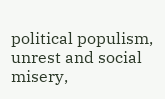political populism, unrest and social misery,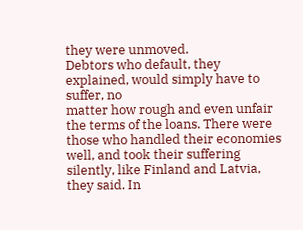they were unmoved.
Debtors who default, they explained, would simply have to suffer, no
matter how rough and even unfair the terms of the loans. There were
those who handled their economies well, and took their suffering
silently, like Finland and Latvia, they said. In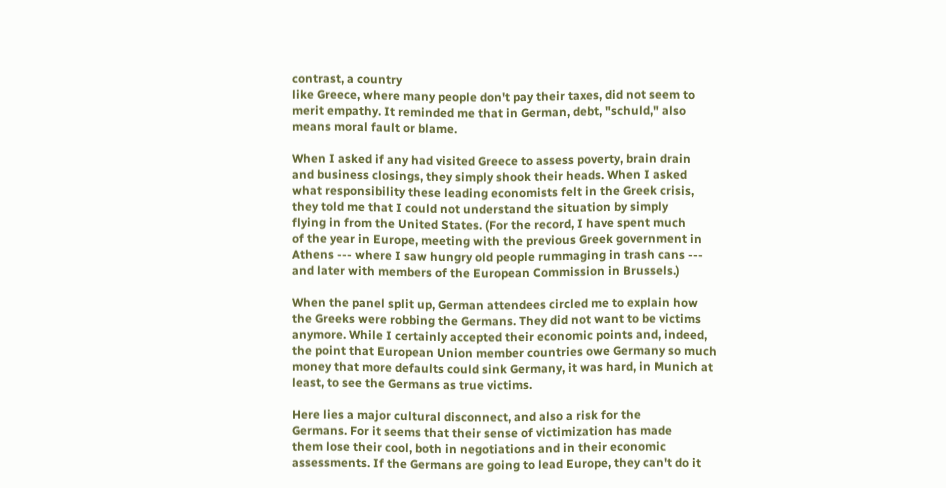contrast, a country
like Greece, where many people don't pay their taxes, did not seem to
merit empathy. It reminded me that in German, debt, "schuld," also
means moral fault or blame.

When I asked if any had visited Greece to assess poverty, brain drain
and business closings, they simply shook their heads. When I asked
what responsibility these leading economists felt in the Greek crisis,
they told me that I could not understand the situation by simply
flying in from the United States. (For the record, I have spent much
of the year in Europe, meeting with the previous Greek government in
Athens --- where I saw hungry old people rummaging in trash cans ---
and later with members of the European Commission in Brussels.)

When the panel split up, German attendees circled me to explain how
the Greeks were robbing the Germans. They did not want to be victims
anymore. While I certainly accepted their economic points and, indeed,
the point that European Union member countries owe Germany so much
money that more defaults could sink Germany, it was hard, in Munich at
least, to see the Germans as true victims.

Here lies a major cultural disconnect, and also a risk for the
Germans. For it seems that their sense of victimization has made
them lose their cool, both in negotiations and in their economic
assessments. If the Germans are going to lead Europe, they can't do it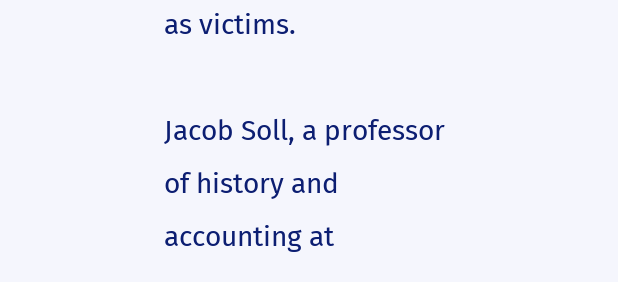as victims.

Jacob Soll, a professor of history and accounting at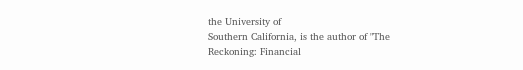the University of
Southern California, is the author of "The Reckoning: Financial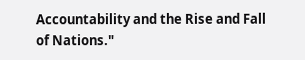Accountability and the Rise and Fall of Nations."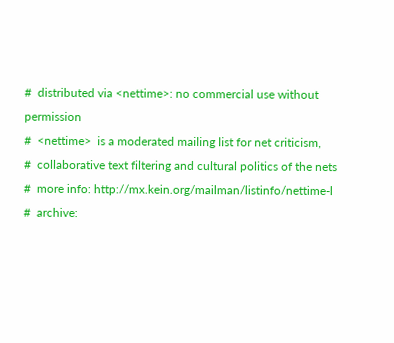#  distributed via <nettime>: no commercial use without permission
#  <nettime>  is a moderated mailing list for net criticism,
#  collaborative text filtering and cultural politics of the nets
#  more info: http://mx.kein.org/mailman/listinfo/nettime-l
#  archive: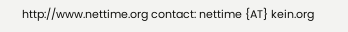http://www.nettime.org contact: nettime {AT} kein.org